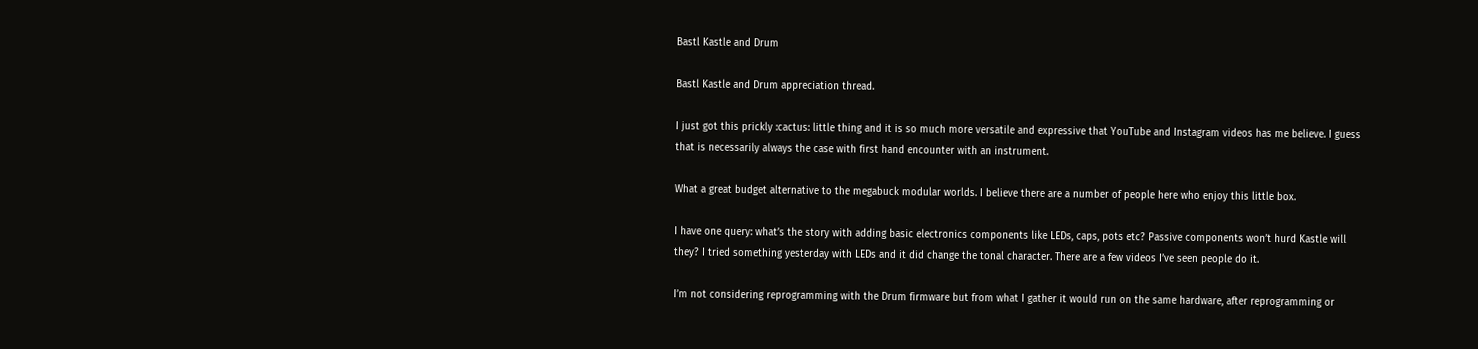Bastl Kastle and Drum

Bastl Kastle and Drum appreciation thread.

I just got this prickly :cactus: little thing and it is so much more versatile and expressive that YouTube and Instagram videos has me believe. I guess that is necessarily always the case with first hand encounter with an instrument.

What a great budget alternative to the megabuck modular worlds. I believe there are a number of people here who enjoy this little box.

I have one query: what’s the story with adding basic electronics components like LEDs, caps, pots etc? Passive components won’t hurd Kastle will they? I tried something yesterday with LEDs and it did change the tonal character. There are a few videos I’ve seen people do it.

I’m not considering reprogramming with the Drum firmware but from what I gather it would run on the same hardware, after reprogramming or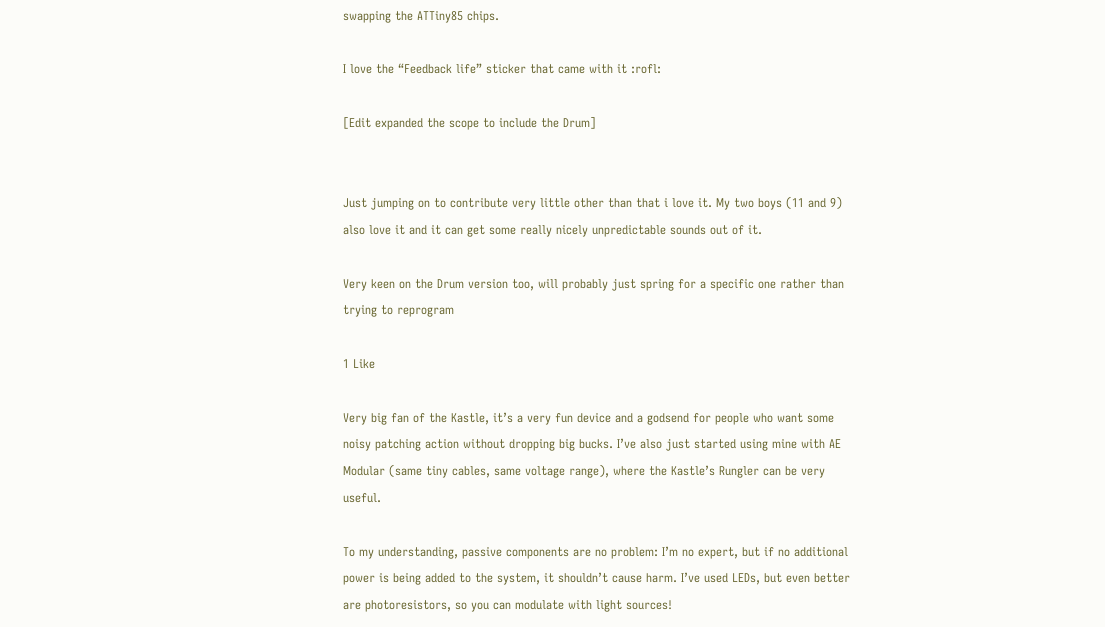swapping the ATTiny85 chips.

I love the “Feedback life” sticker that came with it :rofl:

[Edit expanded the scope to include the Drum]


Just jumping on to contribute very little other than that i love it. My two boys (11 and 9) also love it and it can get some really nicely unpredictable sounds out of it.

Very keen on the Drum version too, will probably just spring for a specific one rather than trying to reprogram

1 Like

Very big fan of the Kastle, it’s a very fun device and a godsend for people who want some noisy patching action without dropping big bucks. I’ve also just started using mine with AE Modular (same tiny cables, same voltage range), where the Kastle’s Rungler can be very useful.

To my understanding, passive components are no problem: I’m no expert, but if no additional power is being added to the system, it shouldn’t cause harm. I’ve used LEDs, but even better are photoresistors, so you can modulate with light sources!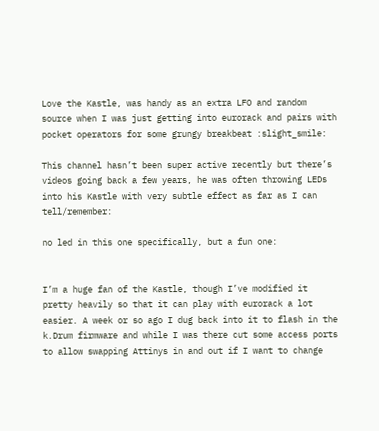Love the Kastle, was handy as an extra LFO and random source when I was just getting into eurorack and pairs with pocket operators for some grungy breakbeat :slight_smile:

This channel hasn’t been super active recently but there’s videos going back a few years, he was often throwing LEDs into his Kastle with very subtle effect as far as I can tell/remember:

no led in this one specifically, but a fun one:


I’m a huge fan of the Kastle, though I’ve modified it pretty heavily so that it can play with eurorack a lot easier. A week or so ago I dug back into it to flash in the k.Drum firmware and while I was there cut some access ports to allow swapping Attinys in and out if I want to change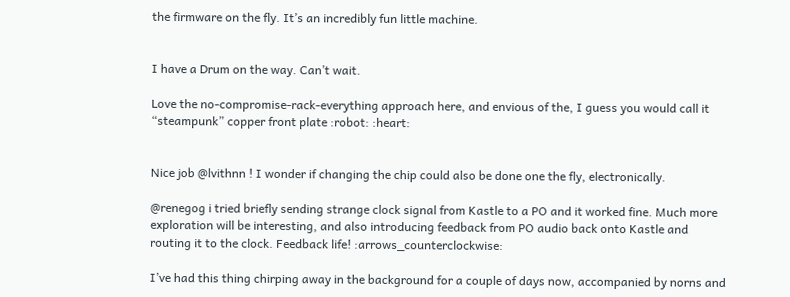the firmware on the fly. It’s an incredibly fun little machine.


I have a Drum on the way. Can’t wait.

Love the no-compromise-rack-everything approach here, and envious of the, I guess you would call it “steampunk” copper front plate :robot: :heart:


Nice job @lvithnn ! I wonder if changing the chip could also be done one the fly, electronically.

@renegog i tried briefly sending strange clock signal from Kastle to a PO and it worked fine. Much more exploration will be interesting, and also introducing feedback from PO audio back onto Kastle and routing it to the clock. Feedback life! :arrows_counterclockwise:

I’ve had this thing chirping away in the background for a couple of days now, accompanied by norns and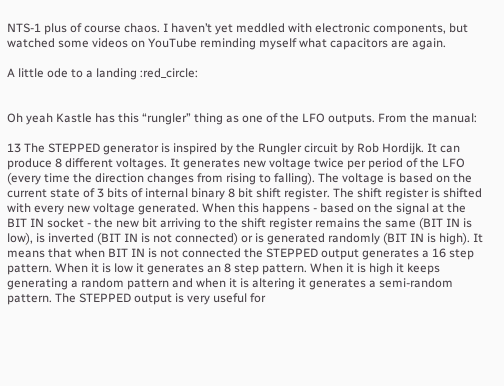NTS-1 plus of course chaos. I haven’t yet meddled with electronic components, but watched some videos on YouTube reminding myself what capacitors are again.

A little ode to a landing :red_circle:


Oh yeah Kastle has this “rungler” thing as one of the LFO outputs. From the manual:

13 The STEPPED generator is inspired by the Rungler circuit by Rob Hordijk. It can produce 8 different voltages. It generates new voltage twice per period of the LFO (every time the direction changes from rising to falling). The voltage is based on the current state of 3 bits of internal binary 8 bit shift register. The shift register is shifted with every new voltage generated. When this happens - based on the signal at the BIT IN socket - the new bit arriving to the shift register remains the same (BIT IN is low), is inverted (BIT IN is not connected) or is generated randomly (BIT IN is high). It means that when BIT IN is not connected the STEPPED output generates a 16 step pattern. When it is low it generates an 8 step pattern. When it is high it keeps generating a random pattern and when it is altering it generates a semi-random pattern. The STEPPED output is very useful for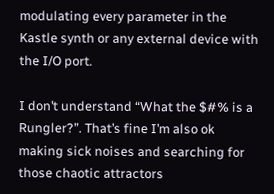modulating every parameter in the Kastle synth or any external device with the I/O port.

I don’t understand “What the $#% is a Rungler?”. That’s fine I’m also ok making sick noises and searching for those chaotic attractors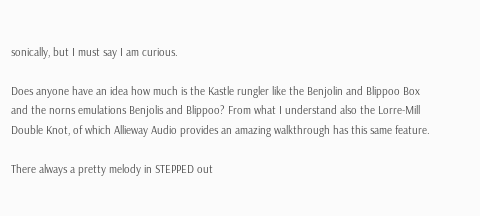sonically, but I must say I am curious.

Does anyone have an idea how much is the Kastle rungler like the Benjolin and Blippoo Box and the norns emulations Benjolis and Blippoo? From what I understand also the Lorre-Mill Double Knot, of which Allieway Audio provides an amazing walkthrough has this same feature.

There always a pretty melody in STEPPED out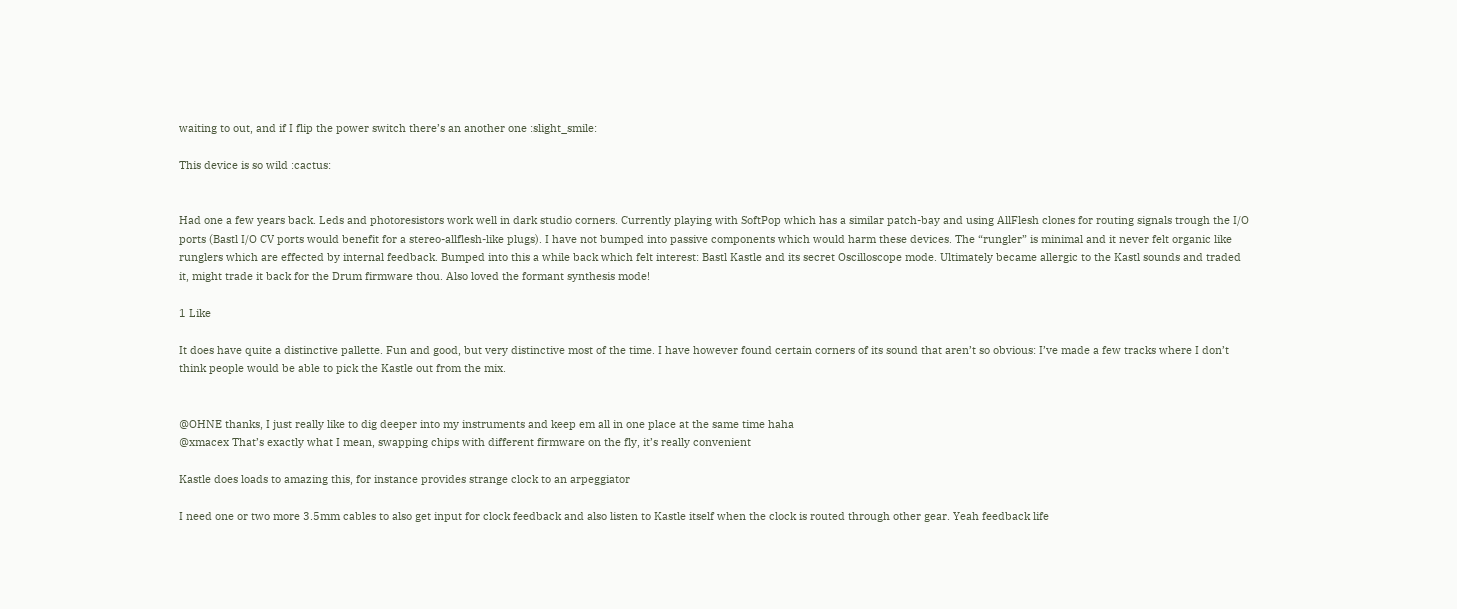waiting to out, and if I flip the power switch there’s an another one :slight_smile:

This device is so wild :cactus:


Had one a few years back. Leds and photoresistors work well in dark studio corners. Currently playing with SoftPop which has a similar patch-bay and using AllFlesh clones for routing signals trough the I/O ports (Bastl I/O CV ports would benefit for a stereo-allflesh-like plugs). I have not bumped into passive components which would harm these devices. The “rungler” is minimal and it never felt organic like runglers which are effected by internal feedback. Bumped into this a while back which felt interest: Bastl Kastle and its secret Oscilloscope mode. Ultimately became allergic to the Kastl sounds and traded it, might trade it back for the Drum firmware thou. Also loved the formant synthesis mode!

1 Like

It does have quite a distinctive pallette. Fun and good, but very distinctive most of the time. I have however found certain corners of its sound that aren’t so obvious: I’ve made a few tracks where I don’t think people would be able to pick the Kastle out from the mix.


@OHNE thanks, I just really like to dig deeper into my instruments and keep em all in one place at the same time haha
@xmacex That’s exactly what I mean, swapping chips with different firmware on the fly, it’s really convenient

Kastle does loads to amazing this, for instance provides strange clock to an arpeggiator

I need one or two more 3.5mm cables to also get input for clock feedback and also listen to Kastle itself when the clock is routed through other gear. Yeah feedback life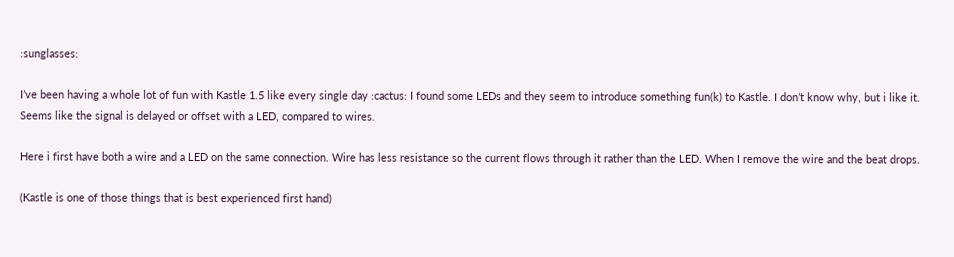:sunglasses:

I’ve been having a whole lot of fun with Kastle 1.5 like every single day :cactus: I found some LEDs and they seem to introduce something fun(k) to Kastle. I don’t know why, but i like it. Seems like the signal is delayed or offset with a LED, compared to wires.

Here i first have both a wire and a LED on the same connection. Wire has less resistance so the current flows through it rather than the LED. When I remove the wire and the beat drops.

(Kastle is one of those things that is best experienced first hand)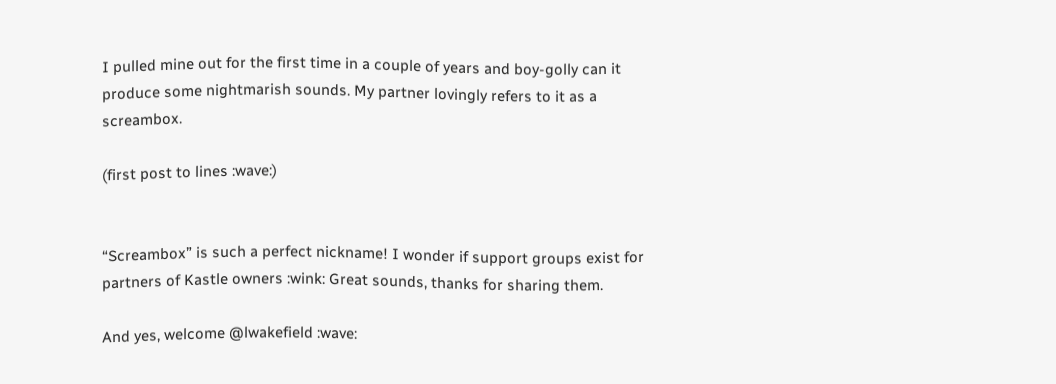I pulled mine out for the first time in a couple of years and boy-golly can it produce some nightmarish sounds. My partner lovingly refers to it as a screambox.

(first post to lines :wave:)


“Screambox” is such a perfect nickname! I wonder if support groups exist for partners of Kastle owners :wink: Great sounds, thanks for sharing them.

And yes, welcome @lwakefield :wave: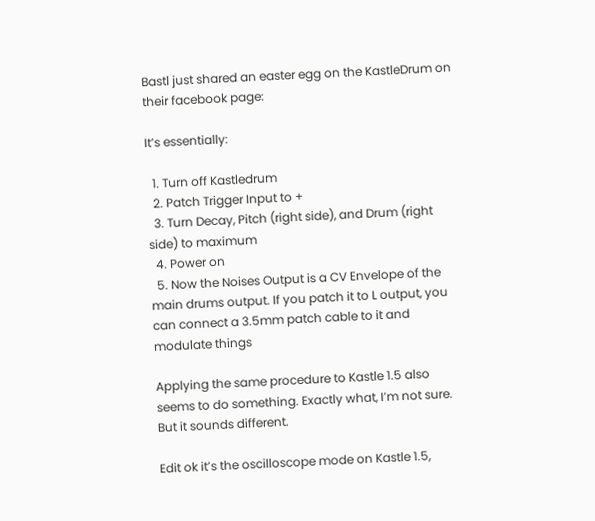Bastl just shared an easter egg on the KastleDrum on their facebook page:

It’s essentially:

  1. Turn off Kastledrum
  2. Patch Trigger Input to +
  3. Turn Decay, Pitch (right side), and Drum (right side) to maximum
  4. Power on
  5. Now the Noises Output is a CV Envelope of the main drums output. If you patch it to L output, you can connect a 3.5mm patch cable to it and modulate things

Applying the same procedure to Kastle 1.5 also seems to do something. Exactly what, I’m not sure. But it sounds different.

Edit ok it’s the oscilloscope mode on Kastle 1.5,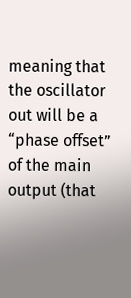meaning that the oscillator out will be a “phase offset” of the main output (that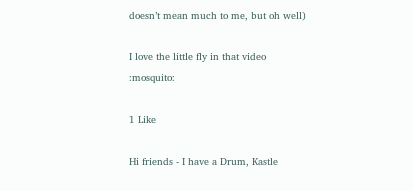doesn’t mean much to me, but oh well)

I love the little fly in that video :mosquito:

1 Like

Hi friends - I have a Drum, Kastle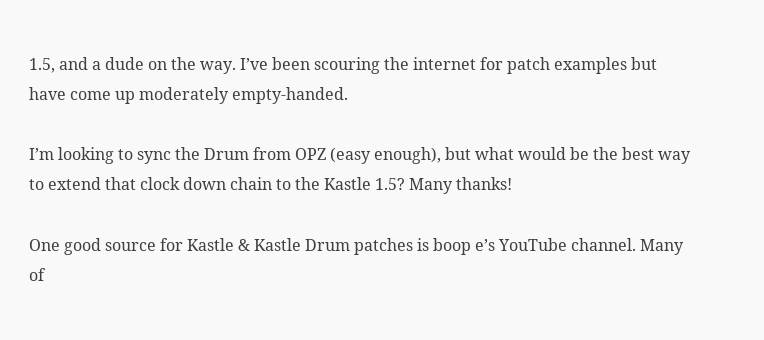1.5, and a dude on the way. I’ve been scouring the internet for patch examples but have come up moderately empty-handed.

I’m looking to sync the Drum from OPZ (easy enough), but what would be the best way to extend that clock down chain to the Kastle 1.5? Many thanks!

One good source for Kastle & Kastle Drum patches is boop e’s YouTube channel. Many of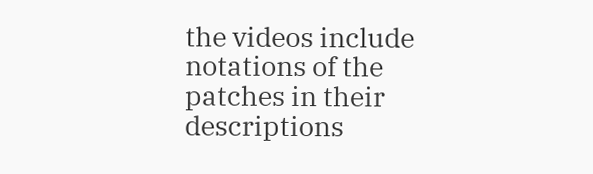the videos include notations of the patches in their descriptions